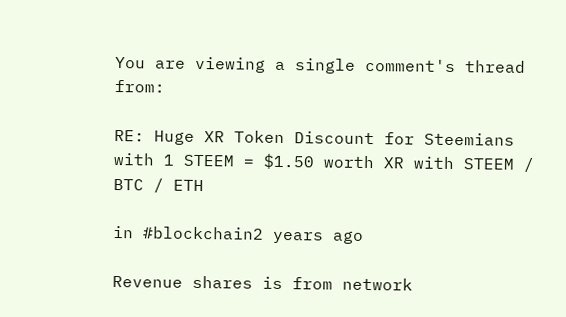You are viewing a single comment's thread from:

RE: Huge XR Token Discount for Steemians with 1 STEEM = $1.50 worth XR with STEEM / BTC / ETH

in #blockchain2 years ago

Revenue shares is from network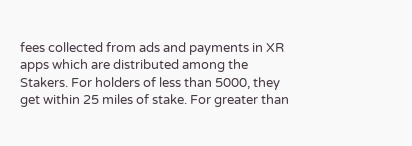fees collected from ads and payments in XR apps which are distributed among the Stakers. For holders of less than 5000, they get within 25 miles of stake. For greater than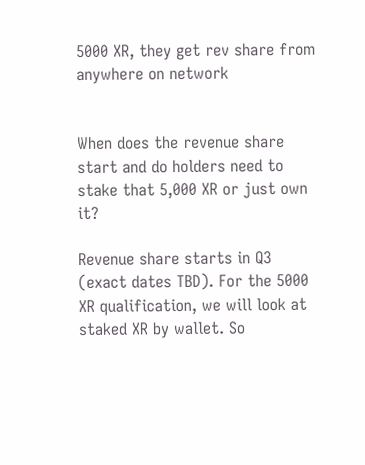5000 XR, they get rev share from anywhere on network


When does the revenue share start and do holders need to stake that 5,000 XR or just own it?

Revenue share starts in Q3 (exact dates TBD). For the 5000 XR qualification, we will look at staked XR by wallet. So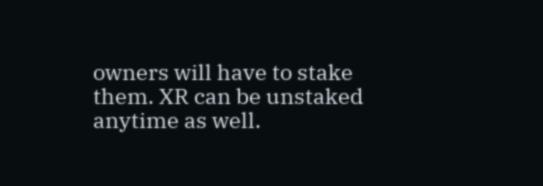owners will have to stake them. XR can be unstaked anytime as well.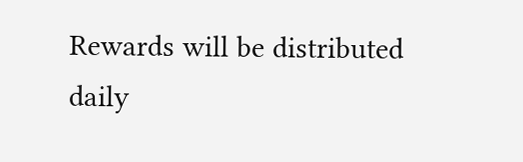Rewards will be distributed daily